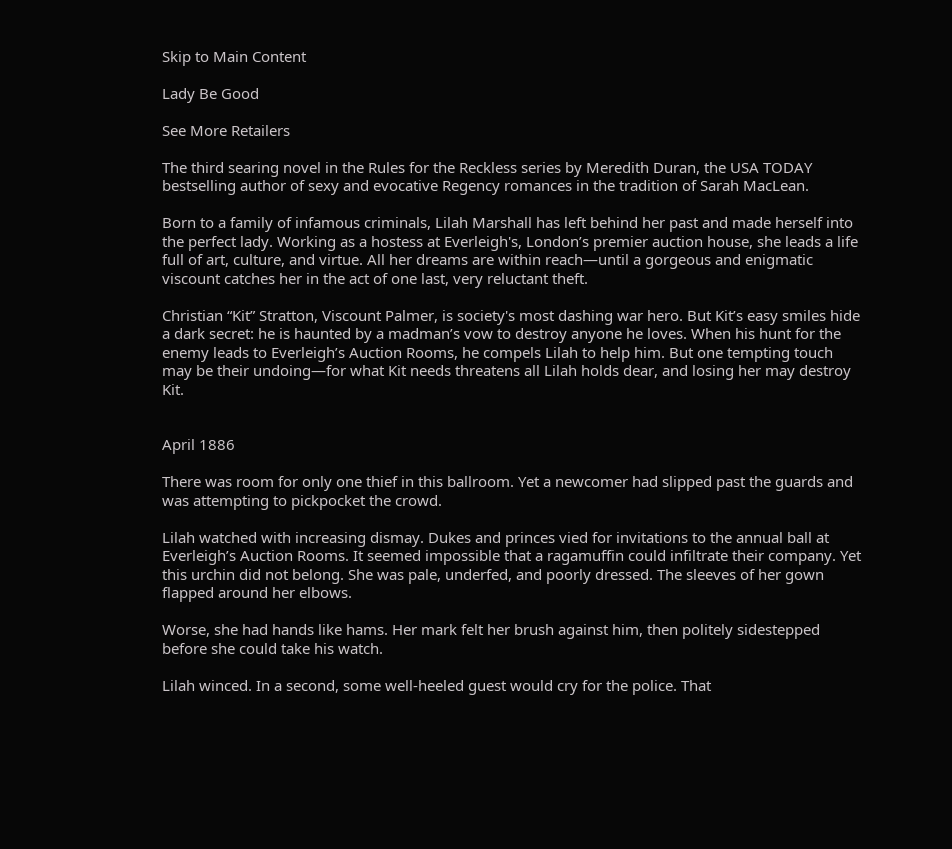Skip to Main Content

Lady Be Good

See More Retailers

The third searing novel in the Rules for the Reckless series by Meredith Duran, the USA TODAY bestselling author of sexy and evocative Regency romances in the tradition of Sarah MacLean.

Born to a family of infamous criminals, Lilah Marshall has left behind her past and made herself into the perfect lady. Working as a hostess at Everleigh's, London’s premier auction house, she leads a life full of art, culture, and virtue. All her dreams are within reach—until a gorgeous and enigmatic viscount catches her in the act of one last, very reluctant theft.

Christian “Kit” Stratton, Viscount Palmer, is society's most dashing war hero. But Kit’s easy smiles hide a dark secret: he is haunted by a madman’s vow to destroy anyone he loves. When his hunt for the enemy leads to Everleigh’s Auction Rooms, he compels Lilah to help him. But one tempting touch may be their undoing—for what Kit needs threatens all Lilah holds dear, and losing her may destroy Kit.


April 1886

There was room for only one thief in this ballroom. Yet a newcomer had slipped past the guards and was attempting to pickpocket the crowd.

Lilah watched with increasing dismay. Dukes and princes vied for invitations to the annual ball at Everleigh’s Auction Rooms. It seemed impossible that a ragamuffin could infiltrate their company. Yet this urchin did not belong. She was pale, underfed, and poorly dressed. The sleeves of her gown flapped around her elbows.

Worse, she had hands like hams. Her mark felt her brush against him, then politely sidestepped before she could take his watch.

Lilah winced. In a second, some well-heeled guest would cry for the police. That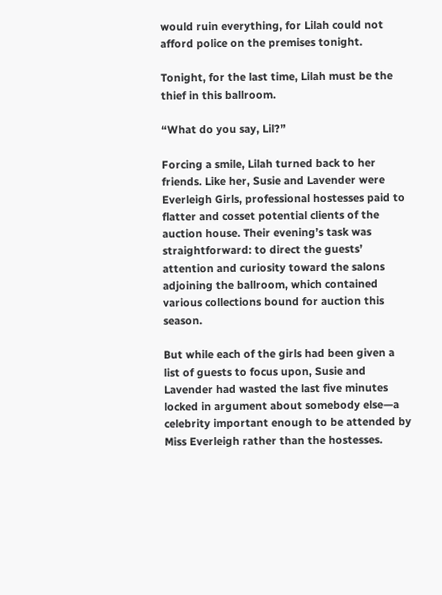would ruin everything, for Lilah could not afford police on the premises tonight.

Tonight, for the last time, Lilah must be the thief in this ballroom.

“What do you say, Lil?”

Forcing a smile, Lilah turned back to her friends. Like her, Susie and Lavender were Everleigh Girls, professional hostesses paid to flatter and cosset potential clients of the auction house. Their evening’s task was straightforward: to direct the guests’ attention and curiosity toward the salons adjoining the ballroom, which contained various collections bound for auction this season.

But while each of the girls had been given a list of guests to focus upon, Susie and Lavender had wasted the last five minutes locked in argument about somebody else—a celebrity important enough to be attended by Miss Everleigh rather than the hostesses.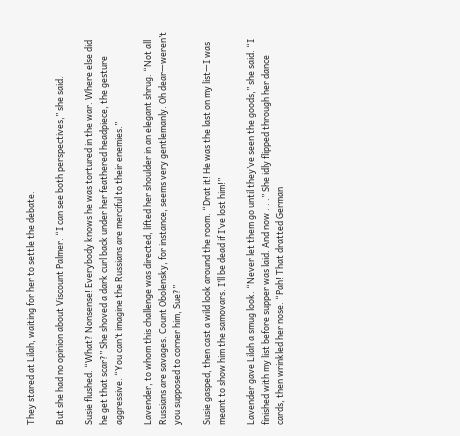They stared at Lilah, waiting for her to settle the debate.

But she had no opinion about Viscount Palmer. “I can see both perspectives,” she said.

Susie flushed. “What? Nonsense! Everybody knows he was tortured in the war. Where else did he get that scar?” She shoved a dark curl back under her feathered headpiece, the gesture aggressive. “You can’t imagine the Russians are merciful to their enemies.”

Lavender, to whom this challenge was directed, lifted her shoulder in an elegant shrug. “Not all Russians are savages. Count Obolensky, for instance, seems very gentlemanly. Oh dear—weren’t you supposed to corner him, Sue?”

Susie gasped, then cast a wild look around the room. “Drat it! He was the last on my list—I was meant to show him the samovars. I’ll be dead if I’ve lost him!”

Lavender gave Lilah a smug look. “Never let them go until they’ve seen the goods,” she said. “I finished with my list before supper was laid. And now . . .” She idly flipped through her dance cards, then wrinkled her nose. “Pah! That dratted German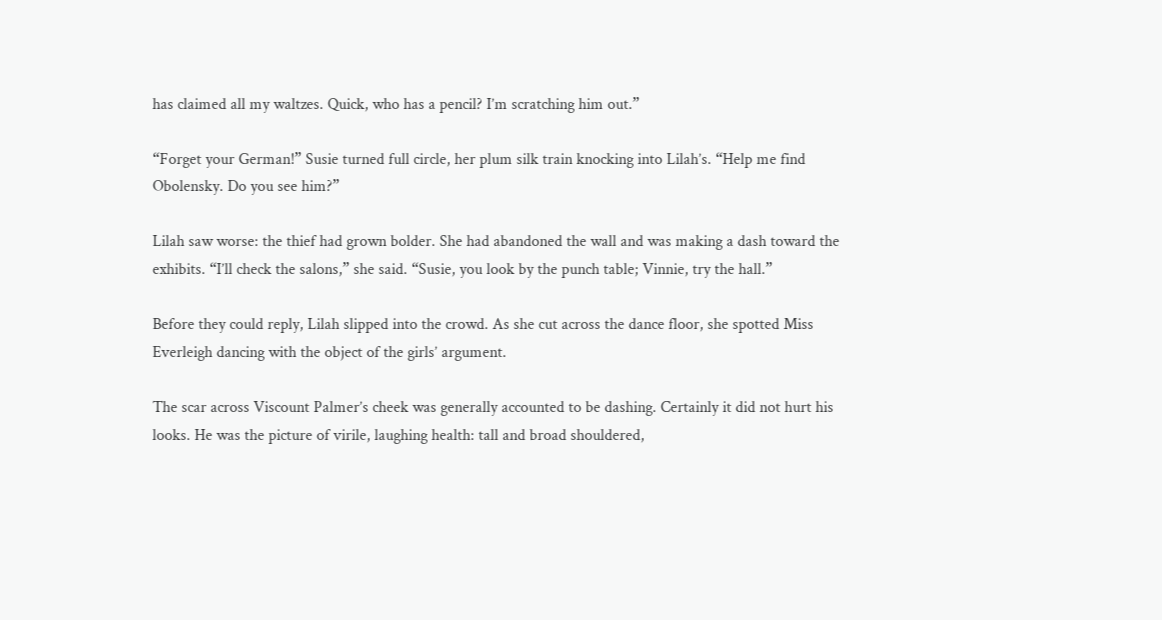has claimed all my waltzes. Quick, who has a pencil? I’m scratching him out.”

“Forget your German!” Susie turned full circle, her plum silk train knocking into Lilah’s. “Help me find Obolensky. Do you see him?”

Lilah saw worse: the thief had grown bolder. She had abandoned the wall and was making a dash toward the exhibits. “I’ll check the salons,” she said. “Susie, you look by the punch table; Vinnie, try the hall.”

Before they could reply, Lilah slipped into the crowd. As she cut across the dance floor, she spotted Miss Everleigh dancing with the object of the girls’ argument.

The scar across Viscount Palmer’s cheek was generally accounted to be dashing. Certainly it did not hurt his looks. He was the picture of virile, laughing health: tall and broad shouldered,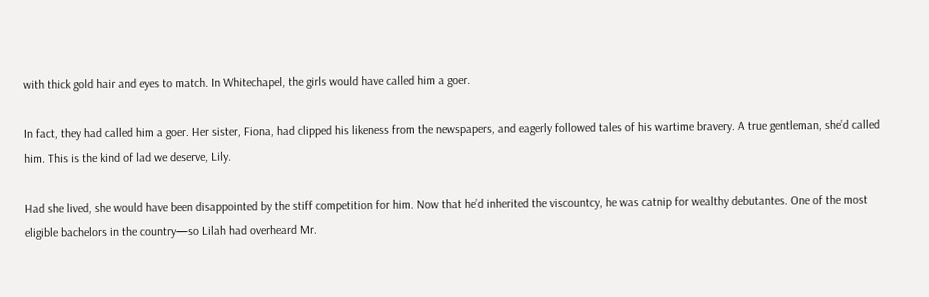with thick gold hair and eyes to match. In Whitechapel, the girls would have called him a goer.

In fact, they had called him a goer. Her sister, Fiona, had clipped his likeness from the newspapers, and eagerly followed tales of his wartime bravery. A true gentleman, she’d called him. This is the kind of lad we deserve, Lily.

Had she lived, she would have been disappointed by the stiff competition for him. Now that he’d inherited the viscountcy, he was catnip for wealthy debutantes. One of the most eligible bachelors in the country—so Lilah had overheard Mr.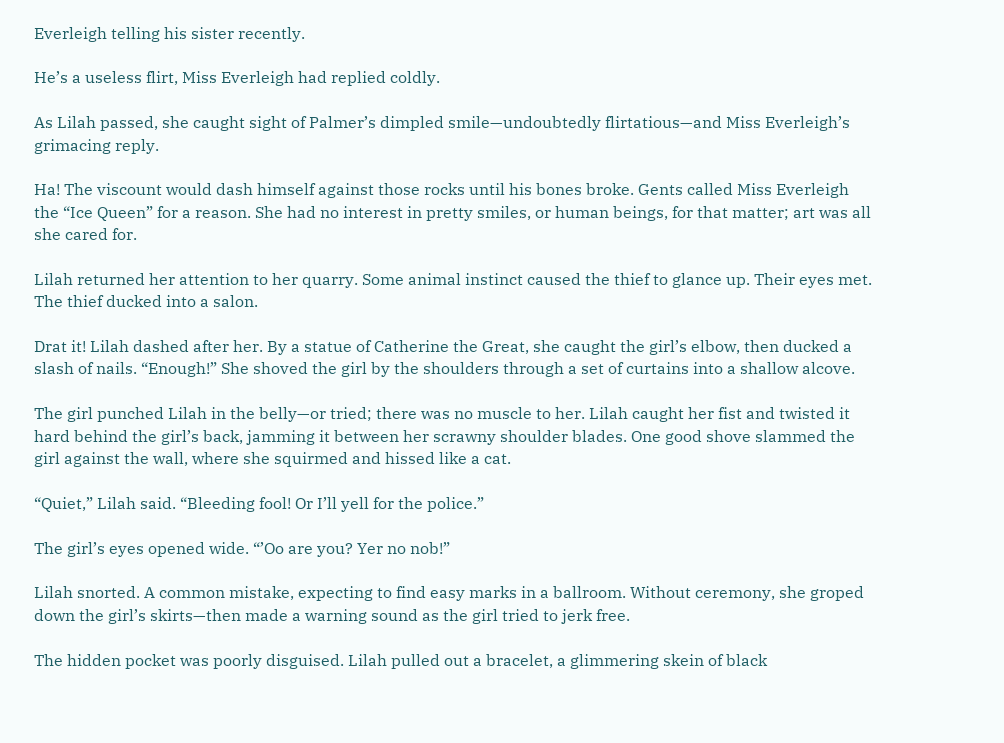Everleigh telling his sister recently.

He’s a useless flirt, Miss Everleigh had replied coldly.

As Lilah passed, she caught sight of Palmer’s dimpled smile—undoubtedly flirtatious—and Miss Everleigh’s grimacing reply.

Ha! The viscount would dash himself against those rocks until his bones broke. Gents called Miss Everleigh the “Ice Queen” for a reason. She had no interest in pretty smiles, or human beings, for that matter; art was all she cared for.

Lilah returned her attention to her quarry. Some animal instinct caused the thief to glance up. Their eyes met. The thief ducked into a salon.

Drat it! Lilah dashed after her. By a statue of Catherine the Great, she caught the girl’s elbow, then ducked a slash of nails. “Enough!” She shoved the girl by the shoulders through a set of curtains into a shallow alcove.

The girl punched Lilah in the belly—or tried; there was no muscle to her. Lilah caught her fist and twisted it hard behind the girl’s back, jamming it between her scrawny shoulder blades. One good shove slammed the girl against the wall, where she squirmed and hissed like a cat.

“Quiet,” Lilah said. “Bleeding fool! Or I’ll yell for the police.”

The girl’s eyes opened wide. “’Oo are you? Yer no nob!”

Lilah snorted. A common mistake, expecting to find easy marks in a ballroom. Without ceremony, she groped down the girl’s skirts—then made a warning sound as the girl tried to jerk free.

The hidden pocket was poorly disguised. Lilah pulled out a bracelet, a glimmering skein of black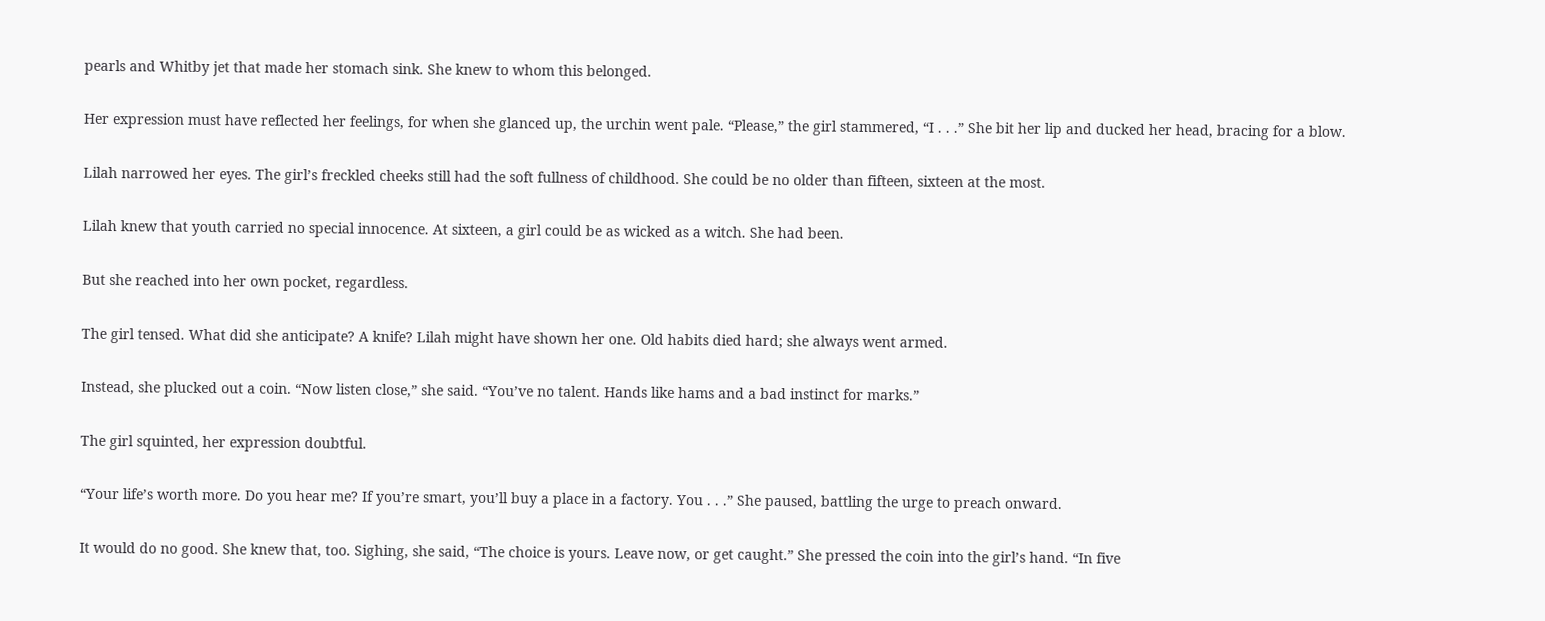pearls and Whitby jet that made her stomach sink. She knew to whom this belonged.

Her expression must have reflected her feelings, for when she glanced up, the urchin went pale. “Please,” the girl stammered, “I . . .” She bit her lip and ducked her head, bracing for a blow.

Lilah narrowed her eyes. The girl’s freckled cheeks still had the soft fullness of childhood. She could be no older than fifteen, sixteen at the most.

Lilah knew that youth carried no special innocence. At sixteen, a girl could be as wicked as a witch. She had been.

But she reached into her own pocket, regardless.

The girl tensed. What did she anticipate? A knife? Lilah might have shown her one. Old habits died hard; she always went armed.

Instead, she plucked out a coin. “Now listen close,” she said. “You’ve no talent. Hands like hams and a bad instinct for marks.”

The girl squinted, her expression doubtful.

“Your life’s worth more. Do you hear me? If you’re smart, you’ll buy a place in a factory. You . . .” She paused, battling the urge to preach onward.

It would do no good. She knew that, too. Sighing, she said, “The choice is yours. Leave now, or get caught.” She pressed the coin into the girl’s hand. “In five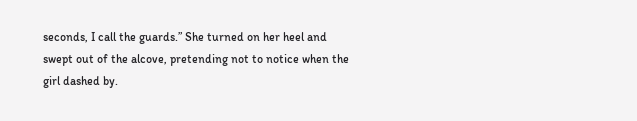seconds, I call the guards.” She turned on her heel and swept out of the alcove, pretending not to notice when the girl dashed by.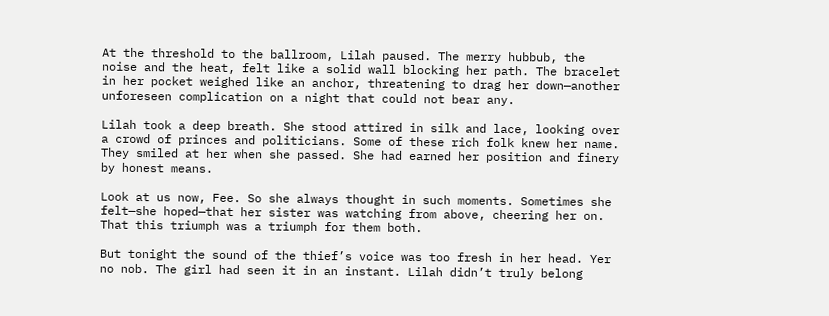At the threshold to the ballroom, Lilah paused. The merry hubbub, the noise and the heat, felt like a solid wall blocking her path. The bracelet in her pocket weighed like an anchor, threatening to drag her down—another unforeseen complication on a night that could not bear any.

Lilah took a deep breath. She stood attired in silk and lace, looking over a crowd of princes and politicians. Some of these rich folk knew her name. They smiled at her when she passed. She had earned her position and finery by honest means.

Look at us now, Fee. So she always thought in such moments. Sometimes she felt—she hoped—that her sister was watching from above, cheering her on. That this triumph was a triumph for them both.

But tonight the sound of the thief’s voice was too fresh in her head. Yer no nob. The girl had seen it in an instant. Lilah didn’t truly belong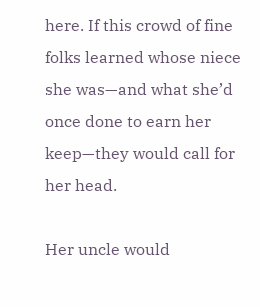here. If this crowd of fine folks learned whose niece she was—and what she’d once done to earn her keep—they would call for her head.

Her uncle would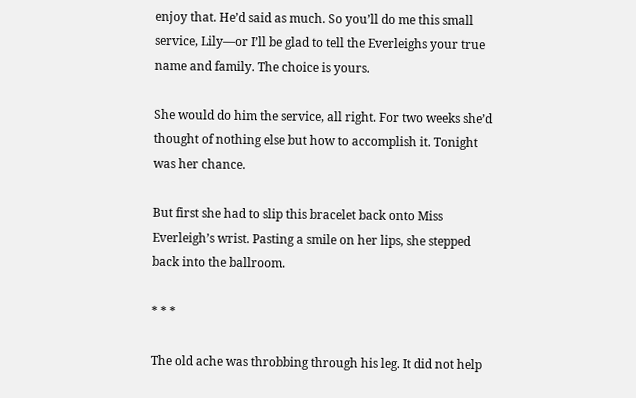enjoy that. He’d said as much. So you’ll do me this small service, Lily—or I’ll be glad to tell the Everleighs your true name and family. The choice is yours.

She would do him the service, all right. For two weeks she’d thought of nothing else but how to accomplish it. Tonight was her chance.

But first she had to slip this bracelet back onto Miss Everleigh’s wrist. Pasting a smile on her lips, she stepped back into the ballroom.

* * *

The old ache was throbbing through his leg. It did not help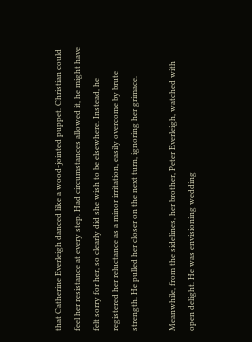that Catherine Everleigh danced like a wood-jointed puppet. Christian could feel her resistance at every step. Had circumstances allowed it, he might have felt sorry for her, so clearly did she wish to be elsewhere. Instead, he registered her reluctance as a minor irritation, easily overcome by brute strength. He pulled her closer on the next turn, ignoring her grimace.

Meanwhile, from the sidelines, her brother, Peter Everleigh, watched with open delight. He was envisioning wedding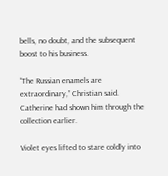bells, no doubt, and the subsequent boost to his business.

“The Russian enamels are extraordinary,” Christian said. Catherine had shown him through the collection earlier.

Violet eyes lifted to stare coldly into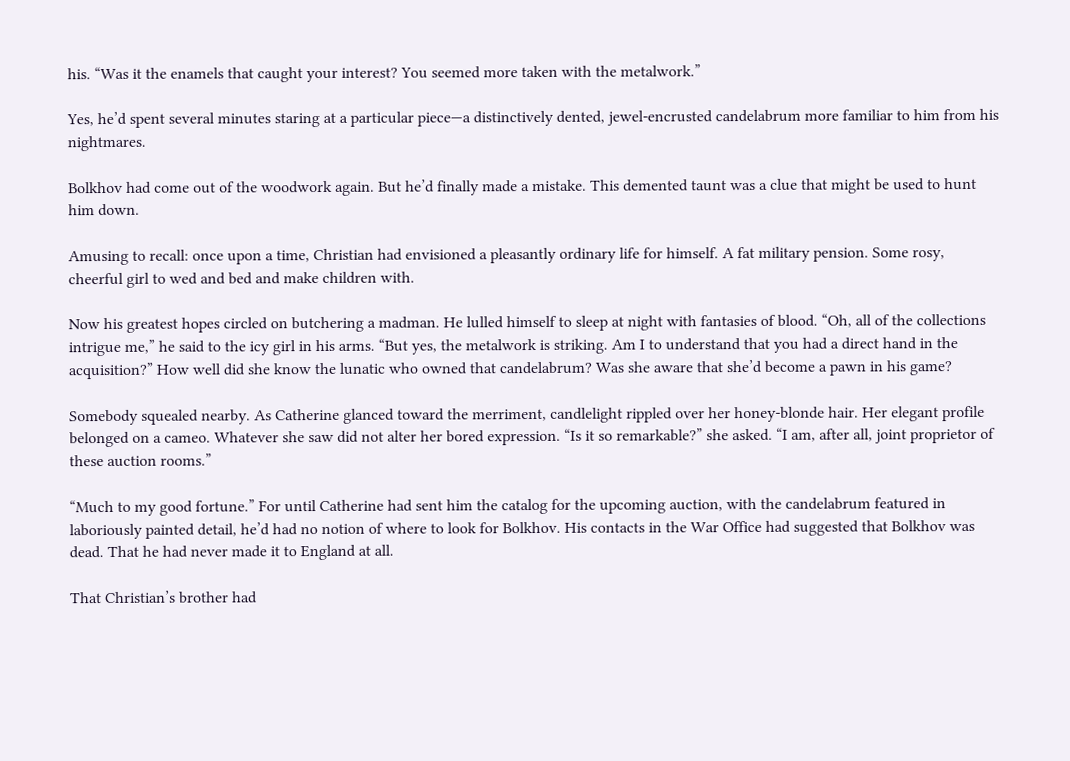his. “Was it the enamels that caught your interest? You seemed more taken with the metalwork.”

Yes, he’d spent several minutes staring at a particular piece—a distinctively dented, jewel-encrusted candelabrum more familiar to him from his nightmares.

Bolkhov had come out of the woodwork again. But he’d finally made a mistake. This demented taunt was a clue that might be used to hunt him down.

Amusing to recall: once upon a time, Christian had envisioned a pleasantly ordinary life for himself. A fat military pension. Some rosy, cheerful girl to wed and bed and make children with.

Now his greatest hopes circled on butchering a madman. He lulled himself to sleep at night with fantasies of blood. “Oh, all of the collections intrigue me,” he said to the icy girl in his arms. “But yes, the metalwork is striking. Am I to understand that you had a direct hand in the acquisition?” How well did she know the lunatic who owned that candelabrum? Was she aware that she’d become a pawn in his game?

Somebody squealed nearby. As Catherine glanced toward the merriment, candlelight rippled over her honey-blonde hair. Her elegant profile belonged on a cameo. Whatever she saw did not alter her bored expression. “Is it so remarkable?” she asked. “I am, after all, joint proprietor of these auction rooms.”

“Much to my good fortune.” For until Catherine had sent him the catalog for the upcoming auction, with the candelabrum featured in laboriously painted detail, he’d had no notion of where to look for Bolkhov. His contacts in the War Office had suggested that Bolkhov was dead. That he had never made it to England at all.

That Christian’s brother had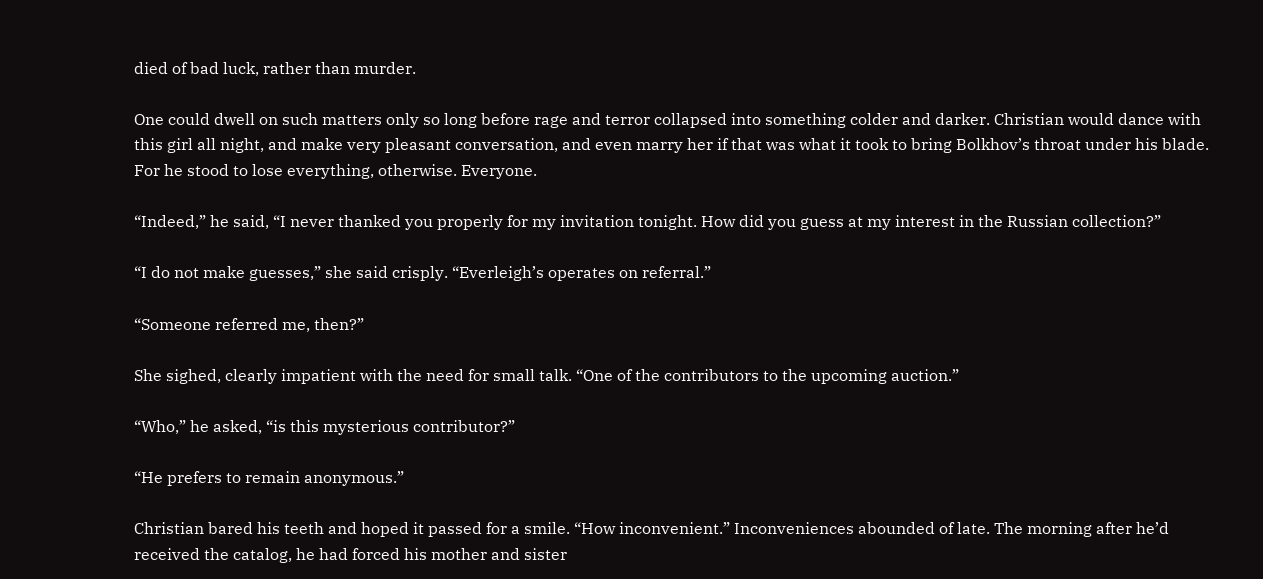died of bad luck, rather than murder.

One could dwell on such matters only so long before rage and terror collapsed into something colder and darker. Christian would dance with this girl all night, and make very pleasant conversation, and even marry her if that was what it took to bring Bolkhov’s throat under his blade. For he stood to lose everything, otherwise. Everyone.

“Indeed,” he said, “I never thanked you properly for my invitation tonight. How did you guess at my interest in the Russian collection?”

“I do not make guesses,” she said crisply. “Everleigh’s operates on referral.”

“Someone referred me, then?”

She sighed, clearly impatient with the need for small talk. “One of the contributors to the upcoming auction.”

“Who,” he asked, “is this mysterious contributor?”

“He prefers to remain anonymous.”

Christian bared his teeth and hoped it passed for a smile. “How inconvenient.” Inconveniences abounded of late. The morning after he’d received the catalog, he had forced his mother and sister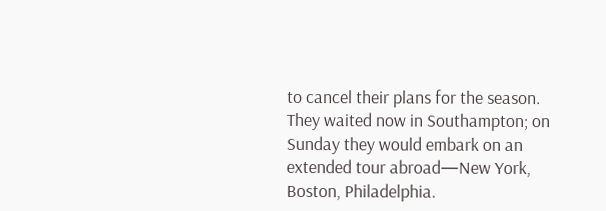to cancel their plans for the season. They waited now in Southampton; on Sunday they would embark on an extended tour abroad—New York, Boston, Philadelphia.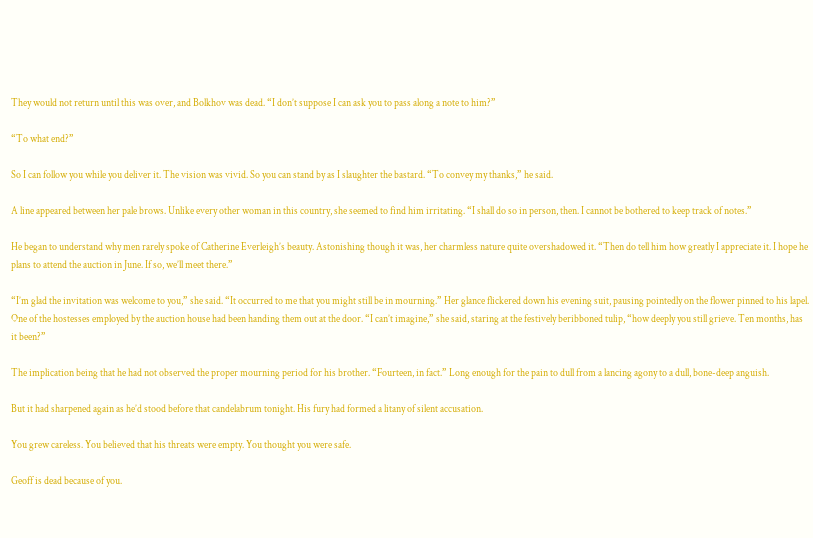They would not return until this was over, and Bolkhov was dead. “I don’t suppose I can ask you to pass along a note to him?”

“To what end?”

So I can follow you while you deliver it. The vision was vivid. So you can stand by as I slaughter the bastard. “To convey my thanks,” he said.

A line appeared between her pale brows. Unlike every other woman in this country, she seemed to find him irritating. “I shall do so in person, then. I cannot be bothered to keep track of notes.”

He began to understand why men rarely spoke of Catherine Everleigh’s beauty. Astonishing though it was, her charmless nature quite overshadowed it. “Then do tell him how greatly I appreciate it. I hope he plans to attend the auction in June. If so, we’ll meet there.”

“I’m glad the invitation was welcome to you,” she said. “It occurred to me that you might still be in mourning.” Her glance flickered down his evening suit, pausing pointedly on the flower pinned to his lapel. One of the hostesses employed by the auction house had been handing them out at the door. “I can’t imagine,” she said, staring at the festively beribboned tulip, “how deeply you still grieve. Ten months, has it been?”

The implication being that he had not observed the proper mourning period for his brother. “Fourteen, in fact.” Long enough for the pain to dull from a lancing agony to a dull, bone-deep anguish.

But it had sharpened again as he’d stood before that candelabrum tonight. His fury had formed a litany of silent accusation.

You grew careless. You believed that his threats were empty. You thought you were safe.

Geoff is dead because of you.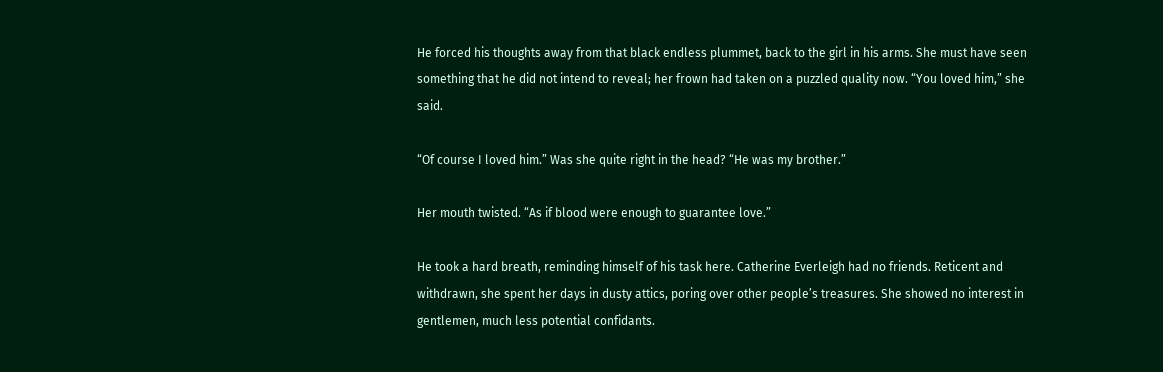He forced his thoughts away from that black endless plummet, back to the girl in his arms. She must have seen something that he did not intend to reveal; her frown had taken on a puzzled quality now. “You loved him,” she said.

“Of course I loved him.” Was she quite right in the head? “He was my brother.”

Her mouth twisted. “As if blood were enough to guarantee love.”

He took a hard breath, reminding himself of his task here. Catherine Everleigh had no friends. Reticent and withdrawn, she spent her days in dusty attics, poring over other people’s treasures. She showed no interest in gentlemen, much less potential confidants.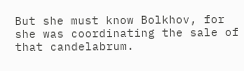But she must know Bolkhov, for she was coordinating the sale of that candelabrum.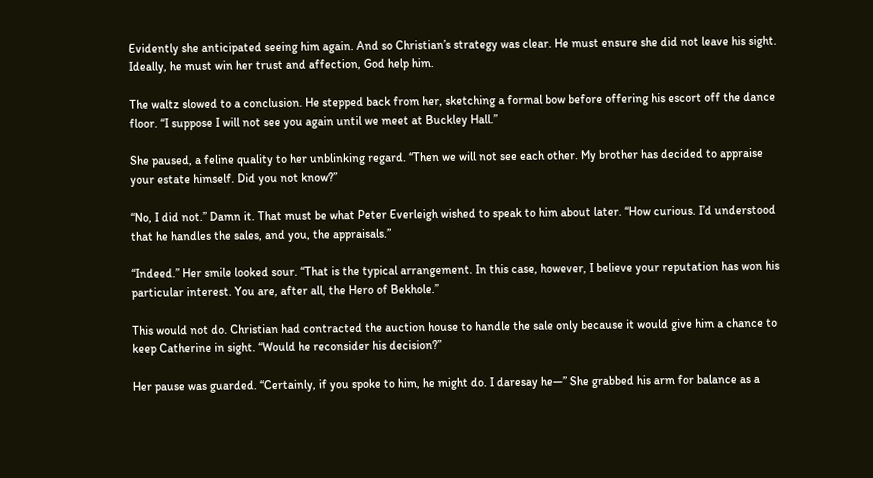Evidently she anticipated seeing him again. And so Christian’s strategy was clear. He must ensure she did not leave his sight. Ideally, he must win her trust and affection, God help him.

The waltz slowed to a conclusion. He stepped back from her, sketching a formal bow before offering his escort off the dance floor. “I suppose I will not see you again until we meet at Buckley Hall.”

She paused, a feline quality to her unblinking regard. “Then we will not see each other. My brother has decided to appraise your estate himself. Did you not know?”

“No, I did not.” Damn it. That must be what Peter Everleigh wished to speak to him about later. “How curious. I’d understood that he handles the sales, and you, the appraisals.”

“Indeed.” Her smile looked sour. “That is the typical arrangement. In this case, however, I believe your reputation has won his particular interest. You are, after all, the Hero of Bekhole.”

This would not do. Christian had contracted the auction house to handle the sale only because it would give him a chance to keep Catherine in sight. “Would he reconsider his decision?”

Her pause was guarded. “Certainly, if you spoke to him, he might do. I daresay he—” She grabbed his arm for balance as a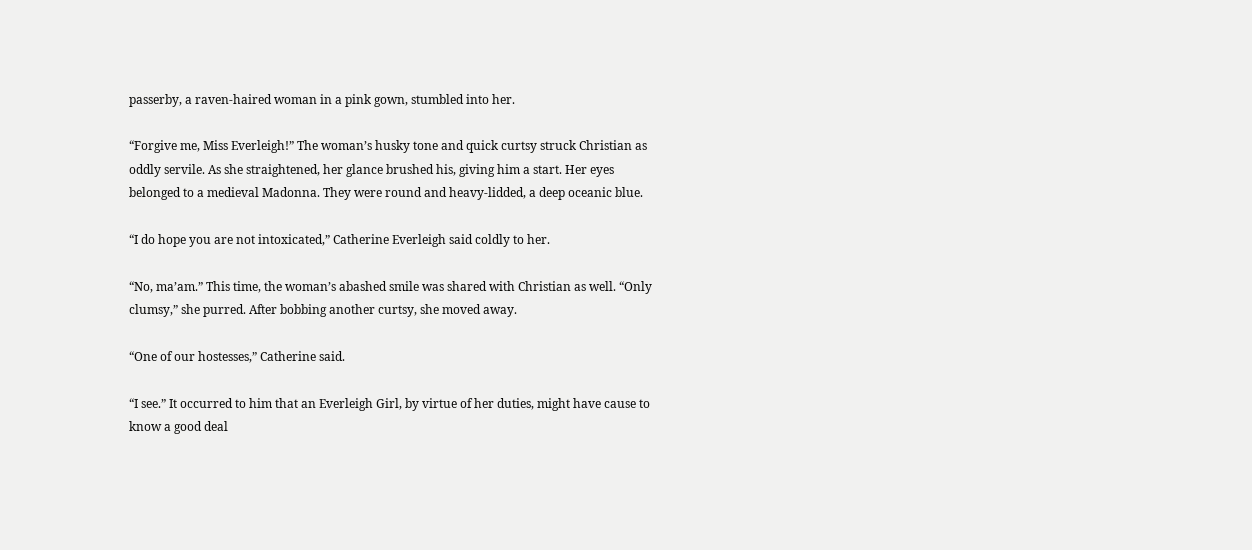passerby, a raven-haired woman in a pink gown, stumbled into her.

“Forgive me, Miss Everleigh!” The woman’s husky tone and quick curtsy struck Christian as oddly servile. As she straightened, her glance brushed his, giving him a start. Her eyes belonged to a medieval Madonna. They were round and heavy-lidded, a deep oceanic blue.

“I do hope you are not intoxicated,” Catherine Everleigh said coldly to her.

“No, ma’am.” This time, the woman’s abashed smile was shared with Christian as well. “Only clumsy,” she purred. After bobbing another curtsy, she moved away.

“One of our hostesses,” Catherine said.

“I see.” It occurred to him that an Everleigh Girl, by virtue of her duties, might have cause to know a good deal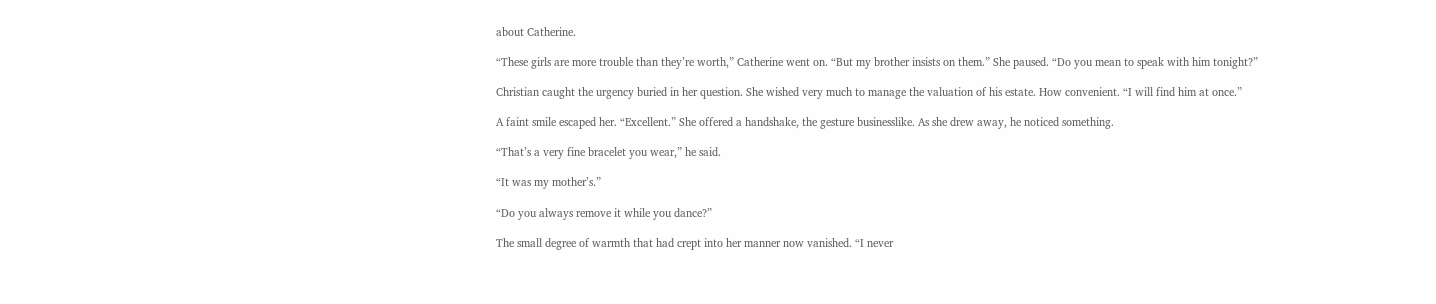about Catherine.

“These girls are more trouble than they’re worth,” Catherine went on. “But my brother insists on them.” She paused. “Do you mean to speak with him tonight?”

Christian caught the urgency buried in her question. She wished very much to manage the valuation of his estate. How convenient. “I will find him at once.”

A faint smile escaped her. “Excellent.” She offered a handshake, the gesture businesslike. As she drew away, he noticed something.

“That’s a very fine bracelet you wear,” he said.

“It was my mother’s.”

“Do you always remove it while you dance?”

The small degree of warmth that had crept into her manner now vanished. “I never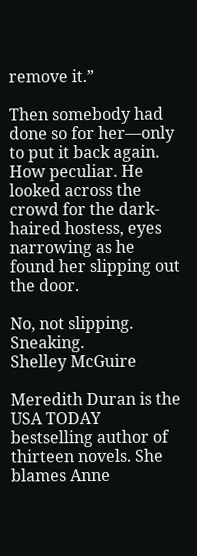remove it.”

Then somebody had done so for her—only to put it back again. How peculiar. He looked across the crowd for the dark-haired hostess, eyes narrowing as he found her slipping out the door.

No, not slipping. Sneaking.
Shelley McGuire

Meredith Duran is the USA TODAY bestselling author of thirteen novels. She blames Anne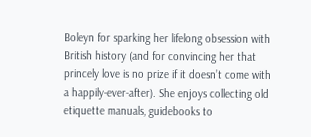Boleyn for sparking her lifelong obsession with British history (and for convincing her that princely love is no prize if it doesn’t come with a happily-ever-after). She enjoys collecting old etiquette manuals, guidebooks to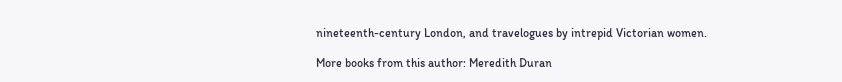nineteenth-century London, and travelogues by intrepid Victorian women.

More books from this author: Meredith Duran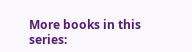More books in this series: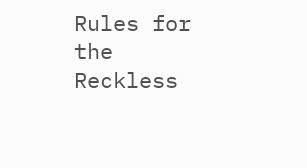Rules for the Reckless